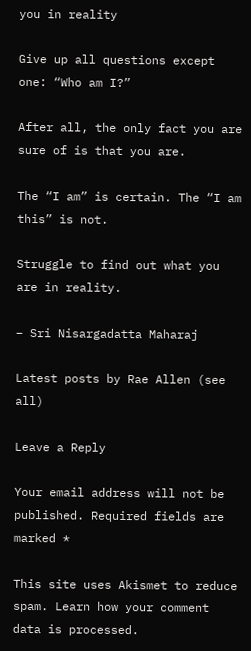you in reality

Give up all questions except one: “Who am I?”

After all, the only fact you are sure of is that you are.

The “I am” is certain. The “I am this” is not.

Struggle to find out what you are in reality.

– Sri Nisargadatta Maharaj

Latest posts by Rae Allen (see all)

Leave a Reply

Your email address will not be published. Required fields are marked *

This site uses Akismet to reduce spam. Learn how your comment data is processed.